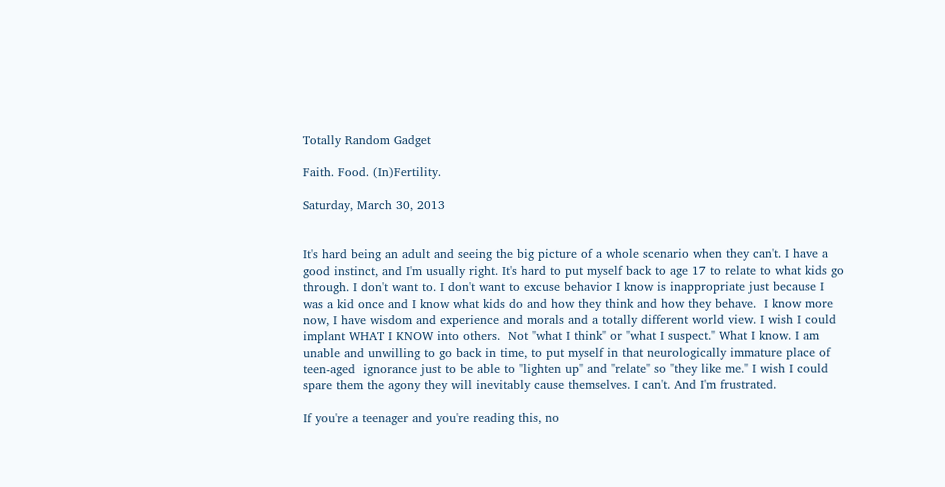Totally Random Gadget

Faith. Food. (In)Fertility.

Saturday, March 30, 2013


It's hard being an adult and seeing the big picture of a whole scenario when they can't. I have a good instinct, and I'm usually right. It's hard to put myself back to age 17 to relate to what kids go through. I don't want to. I don't want to excuse behavior I know is inappropriate just because I was a kid once and I know what kids do and how they think and how they behave.  I know more now, I have wisdom and experience and morals and a totally different world view. I wish I could implant WHAT I KNOW into others.  Not "what I think" or "what I suspect." What I know. I am unable and unwilling to go back in time, to put myself in that neurologically immature place of teen-aged  ignorance just to be able to "lighten up" and "relate" so "they like me." I wish I could spare them the agony they will inevitably cause themselves. I can't. And I'm frustrated.

If you're a teenager and you're reading this, no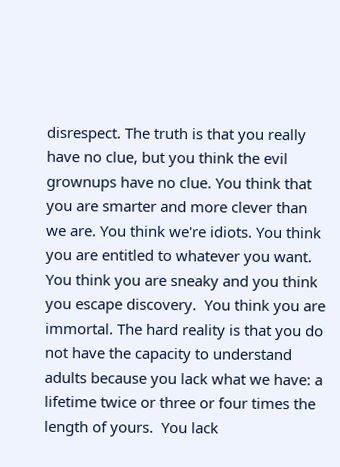disrespect. The truth is that you really have no clue, but you think the evil grownups have no clue. You think that you are smarter and more clever than we are. You think we're idiots. You think you are entitled to whatever you want.  You think you are sneaky and you think you escape discovery.  You think you are immortal. The hard reality is that you do not have the capacity to understand adults because you lack what we have: a lifetime twice or three or four times the length of yours.  You lack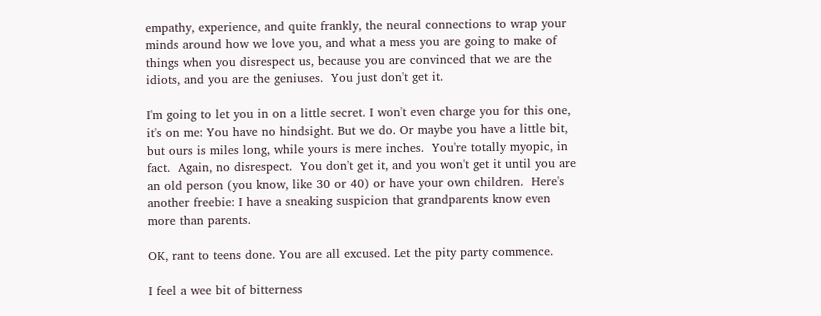empathy, experience, and quite frankly, the neural connections to wrap your minds around how we love you, and what a mess you are going to make of things when you disrespect us, because you are convinced that we are the idiots, and you are the geniuses.  You just don't get it.

I'm going to let you in on a little secret. I won't even charge you for this one, it's on me: You have no hindsight. But we do. Or maybe you have a little bit, but ours is miles long, while yours is mere inches.  You're totally myopic, in fact.  Again, no disrespect.  You don't get it, and you won't get it until you are an old person (you know, like 30 or 40) or have your own children.  Here's another freebie: I have a sneaking suspicion that grandparents know even more than parents.

OK, rant to teens done. You are all excused. Let the pity party commence.

I feel a wee bit of bitterness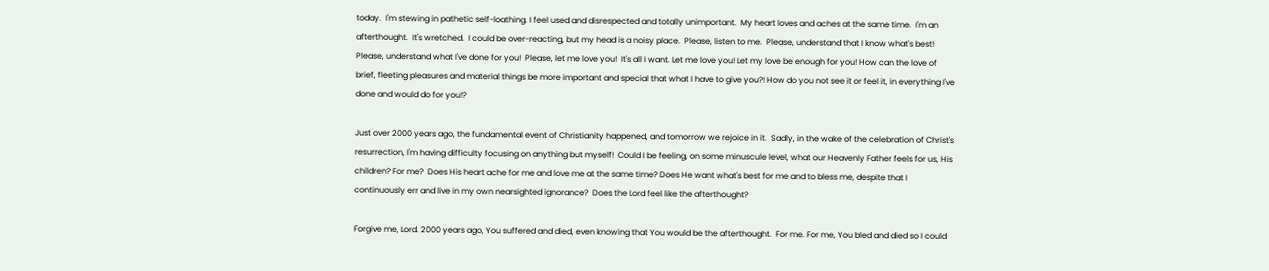today.  I'm stewing in pathetic self-loathing. I feel used and disrespected and totally unimportant.  My heart loves and aches at the same time.  I'm an afterthought.  It's wretched.  I could be over-reacting, but my head is a noisy place.  Please, listen to me.  Please, understand that I know what's best! Please, understand what I've done for you!  Please, let me love you!  It's all I want. Let me love you! Let my love be enough for you! How can the love of brief, fleeting pleasures and material things be more important and special that what I have to give you?! How do you not see it or feel it, in everything I've done and would do for you!?

Just over 2000 years ago, the fundamental event of Christianity happened, and tomorrow we rejoice in it.  Sadly, in the wake of the celebration of Christ's resurrection, I'm having difficulty focusing on anything but myself!  Could I be feeling, on some minuscule level, what our Heavenly Father feels for us, His children? For me?  Does His heart ache for me and love me at the same time? Does He want what's best for me and to bless me, despite that I continuously err and live in my own nearsighted ignorance?  Does the Lord feel like the afterthought?

Forgive me, Lord. 2000 years ago, You suffered and died, even knowing that You would be the afterthought.  For me. For me, You bled and died so I could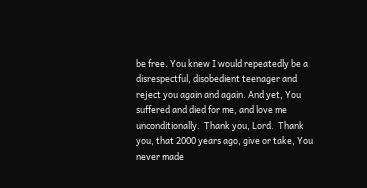be free. You knew I would repeatedly be a disrespectful, disobedient teenager and reject you again and again. And yet, You suffered and died for me, and love me unconditionally.  Thank you, Lord.  Thank you, that 2000 years ago, give or take, You never made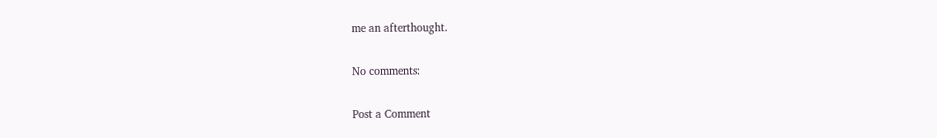me an afterthought.

No comments:

Post a Comment